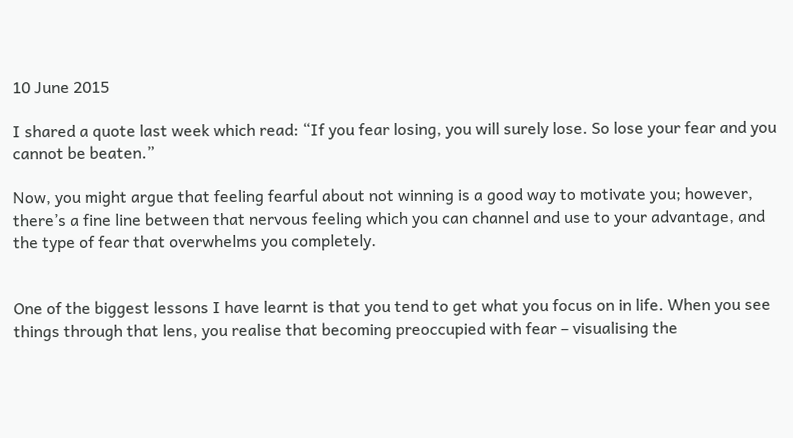10 June 2015

I shared a quote last week which read: “If you fear losing, you will surely lose. So lose your fear and you cannot be beaten.”

Now, you might argue that feeling fearful about not winning is a good way to motivate you; however, there’s a fine line between that nervous feeling which you can channel and use to your advantage, and the type of fear that overwhelms you completely.


One of the biggest lessons I have learnt is that you tend to get what you focus on in life. When you see things through that lens, you realise that becoming preoccupied with fear – visualising the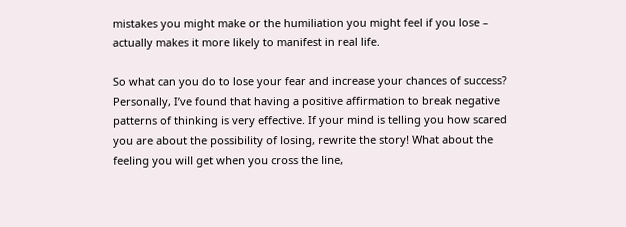mistakes you might make or the humiliation you might feel if you lose – actually makes it more likely to manifest in real life.

So what can you do to lose your fear and increase your chances of success? Personally, I’ve found that having a positive affirmation to break negative patterns of thinking is very effective. If your mind is telling you how scared you are about the possibility of losing, rewrite the story! What about the feeling you will get when you cross the line,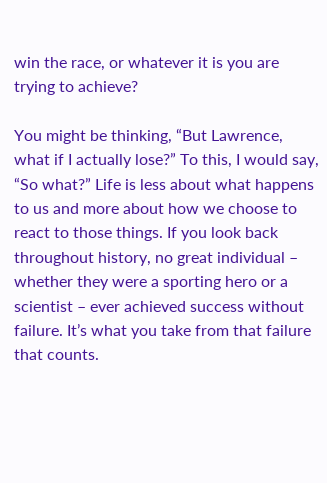win the race, or whatever it is you are trying to achieve?

You might be thinking, “But Lawrence, what if I actually lose?” To this, I would say, “So what?” Life is less about what happens to us and more about how we choose to react to those things. If you look back throughout history, no great individual – whether they were a sporting hero or a scientist – ever achieved success without failure. It’s what you take from that failure that counts.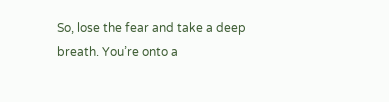So, lose the fear and take a deep breath. You’re onto a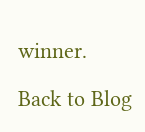winner.

Back to Blog